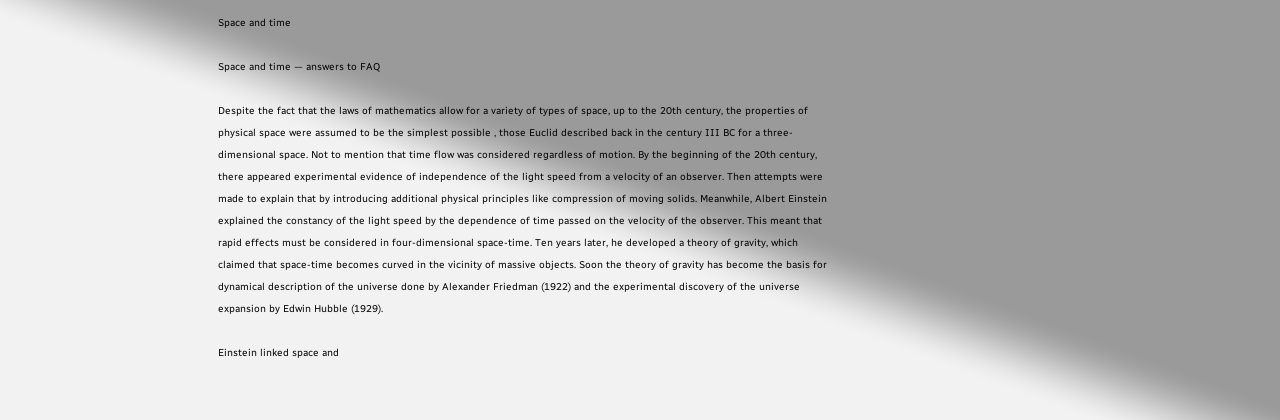Space and time

Space and time — answers to FAQ

Despite the fact that the laws of mathematics allow for a variety of types of space, up to the 20th century, the properties of physical space were assumed to be the simplest possible , those Euclid described back in the century III BC for a three-dimensional space. Not to mention that time flow was considered regardless of motion. By the beginning of the 20th century, there appeared experimental evidence of independence of the light speed from a velocity of an observer. Then attempts were made to explain that by introducing additional physical principles like compression of moving solids. Meanwhile, Albert Einstein explained the constancy of the light speed by the dependence of time passed on the velocity of the observer. This meant that rapid effects must be considered in four-dimensional space-time. Ten years later, he developed a theory of gravity, which claimed that space-time becomes curved in the vicinity of massive objects. Soon the theory of gravity has become the basis for dynamical description of the universe done by Alexander Friedman (1922) and the experimental discovery of the universe expansion by Edwin Hubble (1929).

Einstein linked space and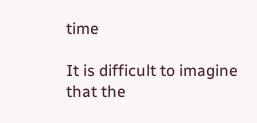time

It is difficult to imagine that the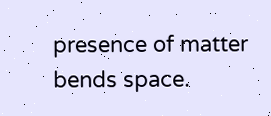presence of matter bends space.